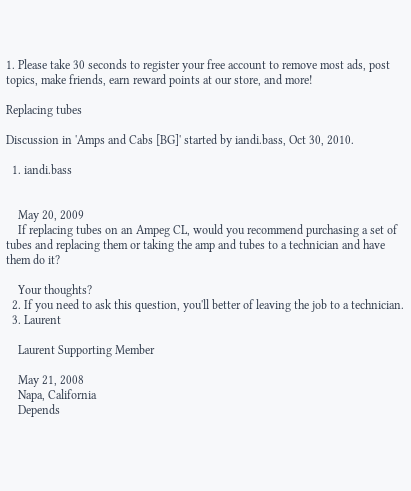1. Please take 30 seconds to register your free account to remove most ads, post topics, make friends, earn reward points at our store, and more!

Replacing tubes

Discussion in 'Amps and Cabs [BG]' started by iandi.bass, Oct 30, 2010.

  1. iandi.bass


    May 20, 2009
    If replacing tubes on an Ampeg CL, would you recommend purchasing a set of tubes and replacing them or taking the amp and tubes to a technician and have them do it?

    Your thoughts?
  2. If you need to ask this question, you'll better of leaving the job to a technician.
  3. Laurent

    Laurent Supporting Member

    May 21, 2008
    Napa, California
    Depends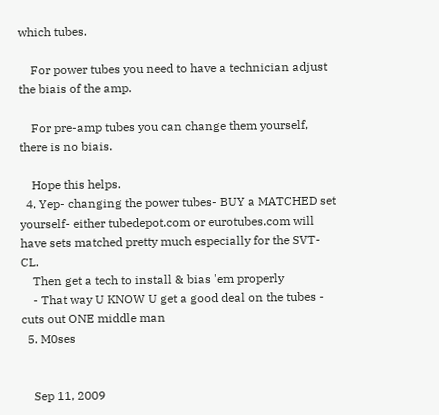which tubes.

    For power tubes you need to have a technician adjust the biais of the amp.

    For pre-amp tubes you can change them yourself, there is no biais.

    Hope this helps.
  4. Yep- changing the power tubes- BUY a MATCHED set yourself- either tubedepot.com or eurotubes.com will have sets matched pretty much especially for the SVT-CL.
    Then get a tech to install & bias 'em properly
    - That way U KNOW U get a good deal on the tubes - cuts out ONE middle man
  5. M0ses


    Sep 11, 2009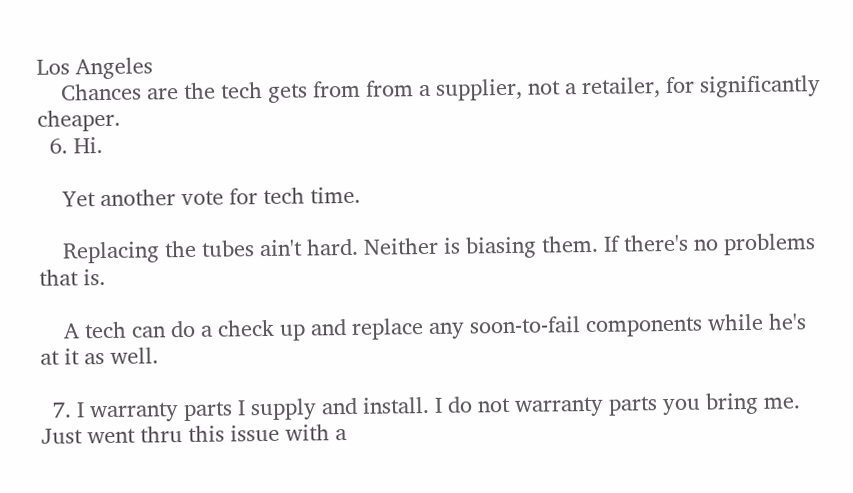Los Angeles
    Chances are the tech gets from from a supplier, not a retailer, for significantly cheaper.
  6. Hi.

    Yet another vote for tech time.

    Replacing the tubes ain't hard. Neither is biasing them. If there's no problems that is.

    A tech can do a check up and replace any soon-to-fail components while he's at it as well.

  7. I warranty parts I supply and install. I do not warranty parts you bring me. Just went thru this issue with a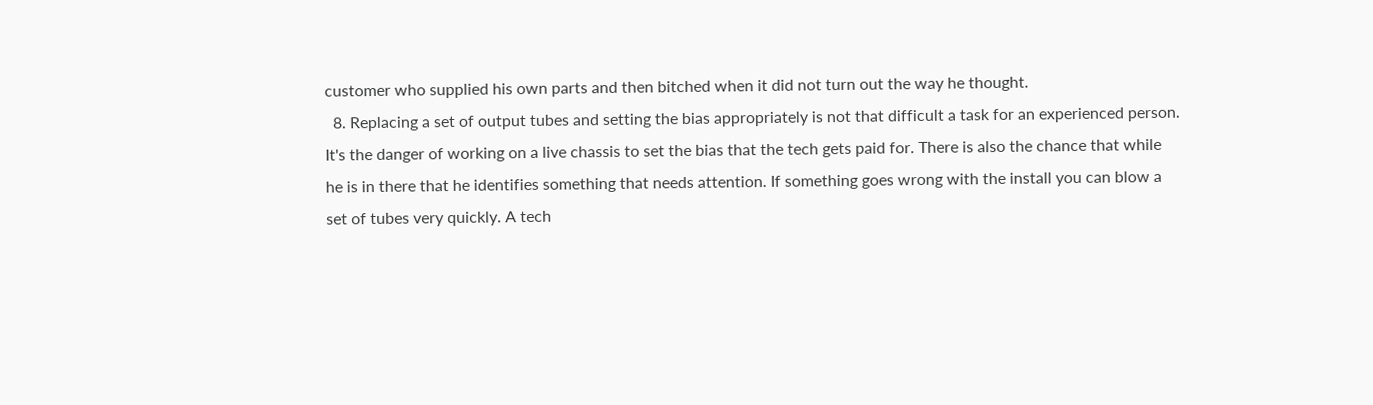customer who supplied his own parts and then bitched when it did not turn out the way he thought.
  8. Replacing a set of output tubes and setting the bias appropriately is not that difficult a task for an experienced person. It's the danger of working on a live chassis to set the bias that the tech gets paid for. There is also the chance that while he is in there that he identifies something that needs attention. If something goes wrong with the install you can blow a set of tubes very quickly. A tech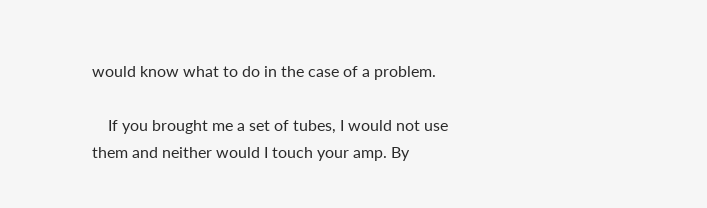would know what to do in the case of a problem.

    If you brought me a set of tubes, I would not use them and neither would I touch your amp. By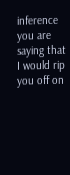inference you are saying that I would rip you off on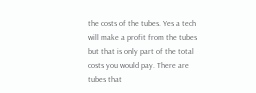the costs of the tubes. Yes a tech will make a profit from the tubes but that is only part of the total costs you would pay. There are tubes that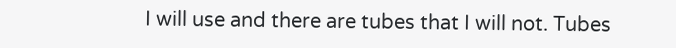I will use and there are tubes that I will not. Tubes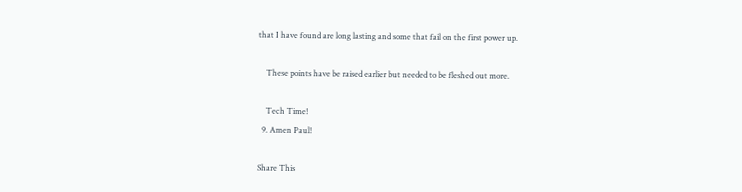that I have found are long lasting and some that fail on the first power up.

    These points have be raised earlier but needed to be fleshed out more.

    Tech Time!
  9. Amen Paul!

Share This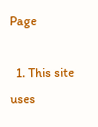Page

  1. This site uses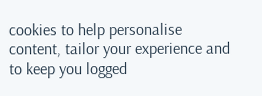cookies to help personalise content, tailor your experience and to keep you logged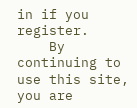in if you register.
    By continuing to use this site, you are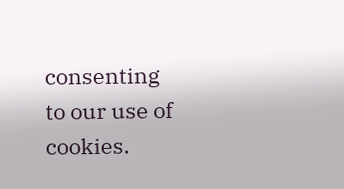consenting to our use of cookies.